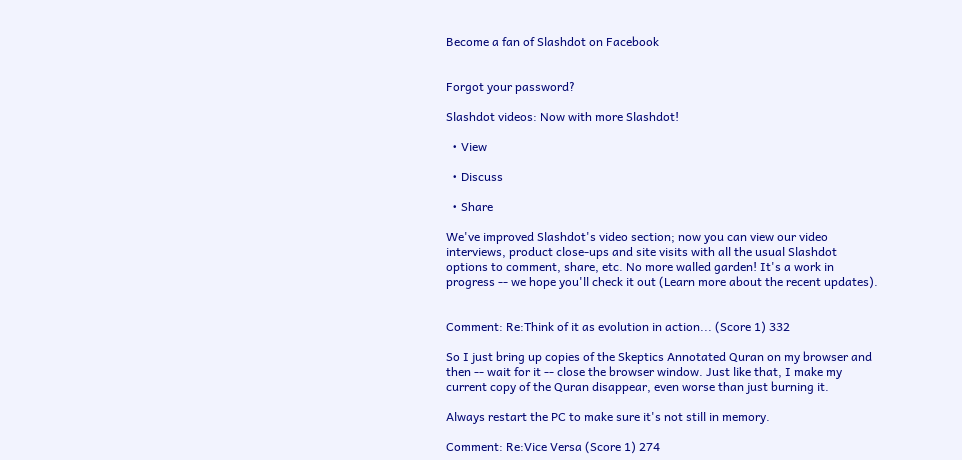Become a fan of Slashdot on Facebook


Forgot your password?

Slashdot videos: Now with more Slashdot!

  • View

  • Discuss

  • Share

We've improved Slashdot's video section; now you can view our video interviews, product close-ups and site visits with all the usual Slashdot options to comment, share, etc. No more walled garden! It's a work in progress -- we hope you'll check it out (Learn more about the recent updates).


Comment: Re:Think of it as evolution in action... (Score 1) 332

So I just bring up copies of the Skeptics Annotated Quran on my browser and then -- wait for it -- close the browser window. Just like that, I make my current copy of the Quran disappear, even worse than just burning it.

Always restart the PC to make sure it's not still in memory.

Comment: Re:Vice Versa (Score 1) 274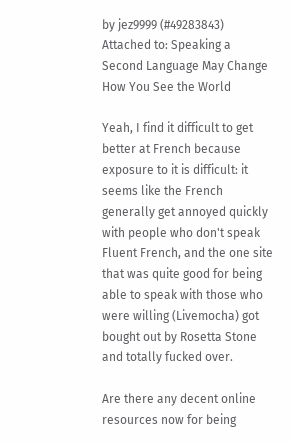by jez9999 (#49283843) Attached to: Speaking a Second Language May Change How You See the World

Yeah, I find it difficult to get better at French because exposure to it is difficult: it seems like the French generally get annoyed quickly with people who don't speak Fluent French, and the one site that was quite good for being able to speak with those who were willing (Livemocha) got bought out by Rosetta Stone and totally fucked over.

Are there any decent online resources now for being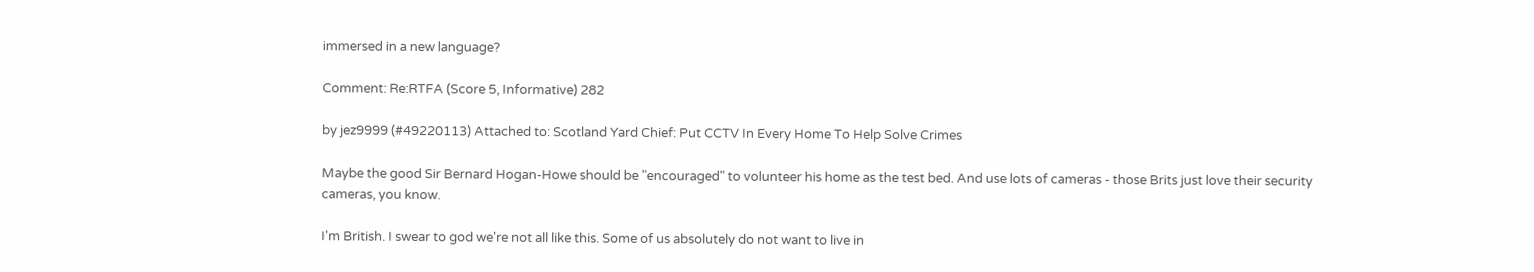immersed in a new language?

Comment: Re:RTFA (Score 5, Informative) 282

by jez9999 (#49220113) Attached to: Scotland Yard Chief: Put CCTV In Every Home To Help Solve Crimes

Maybe the good Sir Bernard Hogan-Howe should be "encouraged" to volunteer his home as the test bed. And use lots of cameras - those Brits just love their security cameras, you know.

I'm British. I swear to god we're not all like this. Some of us absolutely do not want to live in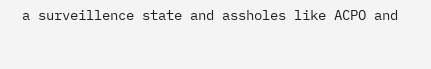a surveillence state and assholes like ACPO and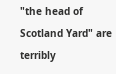"the head of Scotland Yard" are terribly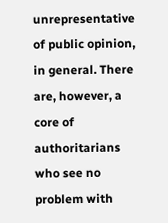unrepresentative of public opinion, in general. There are, however, a core of authoritarians who see no problem with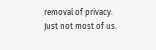removal of privacy. Just not most of us.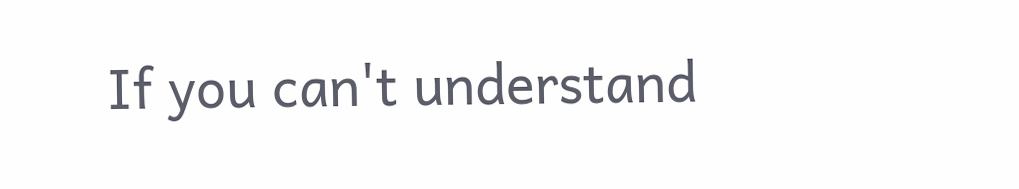If you can't understand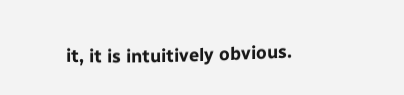it, it is intuitively obvious.